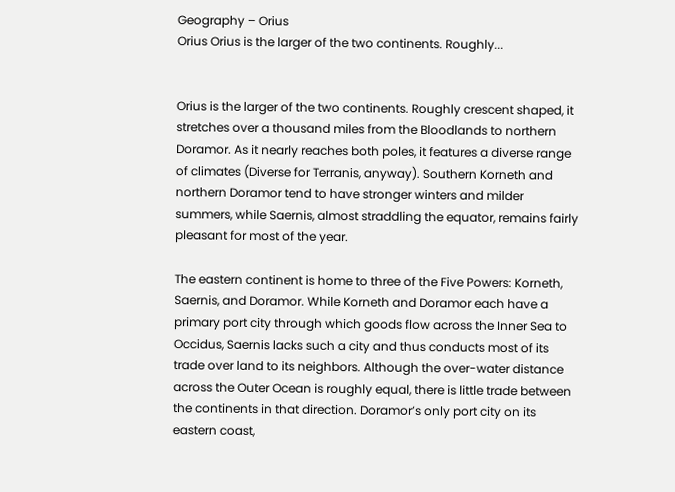Geography – Orius
Orius Orius is the larger of the two continents. Roughly...


Orius is the larger of the two continents. Roughly crescent shaped, it stretches over a thousand miles from the Bloodlands to northern Doramor. As it nearly reaches both poles, it features a diverse range of climates (Diverse for Terranis, anyway). Southern Korneth and northern Doramor tend to have stronger winters and milder summers, while Saernis, almost straddling the equator, remains fairly pleasant for most of the year.

The eastern continent is home to three of the Five Powers: Korneth, Saernis, and Doramor. While Korneth and Doramor each have a primary port city through which goods flow across the Inner Sea to Occidus, Saernis lacks such a city and thus conducts most of its trade over land to its neighbors. Although the over-water distance across the Outer Ocean is roughly equal, there is little trade between the continents in that direction. Doramor’s only port city on its eastern coast,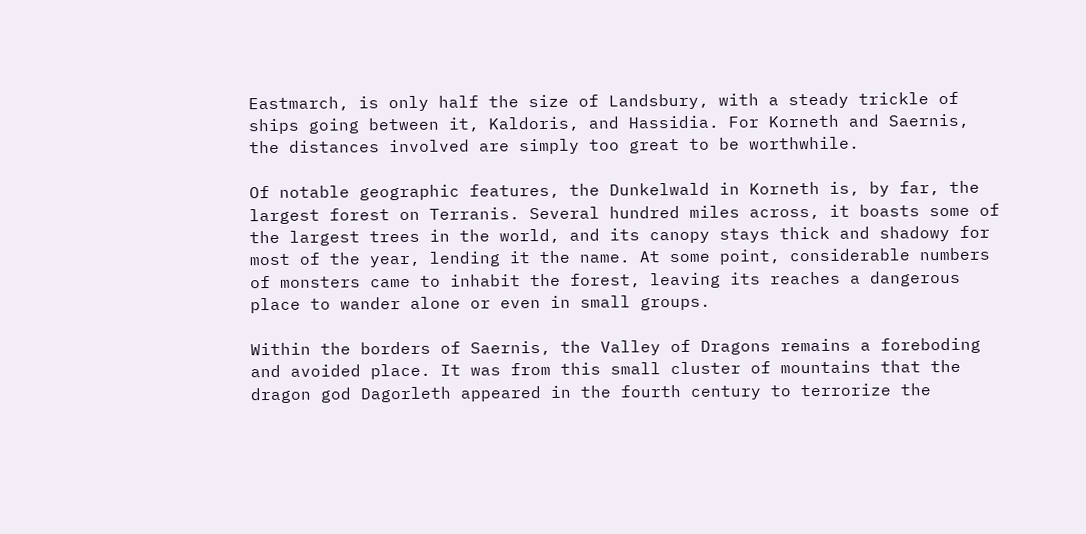Eastmarch, is only half the size of Landsbury, with a steady trickle of ships going between it, Kaldoris, and Hassidia. For Korneth and Saernis, the distances involved are simply too great to be worthwhile.

Of notable geographic features, the Dunkelwald in Korneth is, by far, the largest forest on Terranis. Several hundred miles across, it boasts some of the largest trees in the world, and its canopy stays thick and shadowy for most of the year, lending it the name. At some point, considerable numbers of monsters came to inhabit the forest, leaving its reaches a dangerous place to wander alone or even in small groups.

Within the borders of Saernis, the Valley of Dragons remains a foreboding and avoided place. It was from this small cluster of mountains that the dragon god Dagorleth appeared in the fourth century to terrorize the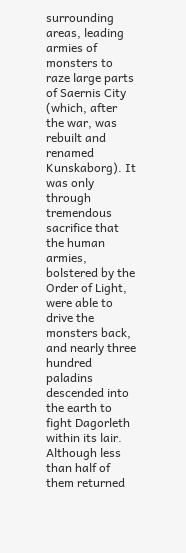surrounding areas, leading armies of monsters to raze large parts of Saernis City (which, after the war, was rebuilt and renamed Kunskaborg). It was only through tremendous sacrifice that the human armies, bolstered by the Order of Light, were able to drive the monsters back, and nearly three hundred paladins descended into the earth to fight Dagorleth within its lair. Although less than half of them returned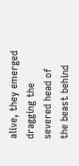alive, they emerged dragging the severed head of the beast behind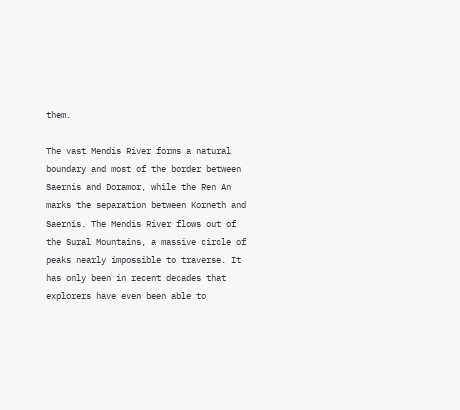them.

The vast Mendis River forms a natural boundary and most of the border between Saernis and Doramor, while the Ren An marks the separation between Korneth and Saernis. The Mendis River flows out of the Sural Mountains, a massive circle of peaks nearly impossible to traverse. It has only been in recent decades that explorers have even been able to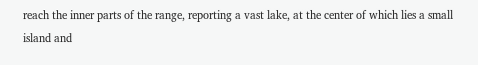reach the inner parts of the range, reporting a vast lake, at the center of which lies a small island and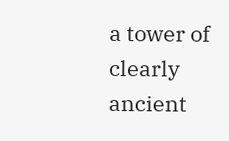a tower of clearly ancient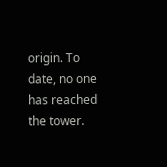origin. To date, no one has reached the tower.